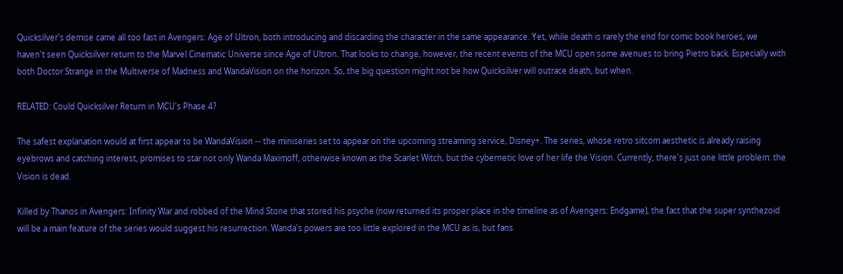Quicksilver's demise came all too fast in Avengers: Age of Ultron, both introducing and discarding the character in the same appearance. Yet, while death is rarely the end for comic book heroes, we haven't seen Quicksilver return to the Marvel Cinematic Universe since Age of Ultron. That looks to change, however, the recent events of the MCU open some avenues to bring Pietro back. Especially with both Doctor Strange in the Multiverse of Madness and WandaVision on the horizon. So, the big question might not be how Quicksilver will outrace death, but when.

RELATED: Could Quicksilver Return in MCU's Phase 4?

The safest explanation would at first appear to be WandaVision -- the miniseries set to appear on the upcoming streaming service, Disney+. The series, whose retro sitcom aesthetic is already raising eyebrows and catching interest, promises to star not only Wanda Maximoff, otherwise known as the Scarlet Witch, but the cybernetic love of her life the Vision. Currently, there's just one little problem: the Vision is dead.

Killed by Thanos in Avengers: Infinity War and robbed of the Mind Stone that stored his psyche (now returned its proper place in the timeline as of Avengers: Endgame), the fact that the super synthezoid will be a main feature of the series would suggest his resurrection. Wanda's powers are too little explored in the MCU as is, but fans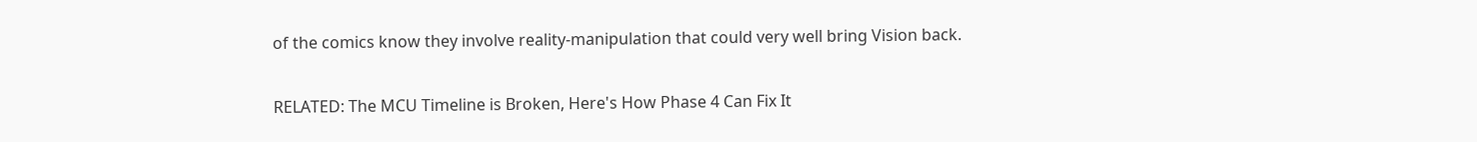of the comics know they involve reality-manipulation that could very well bring Vision back.

RELATED: The MCU Timeline is Broken, Here's How Phase 4 Can Fix It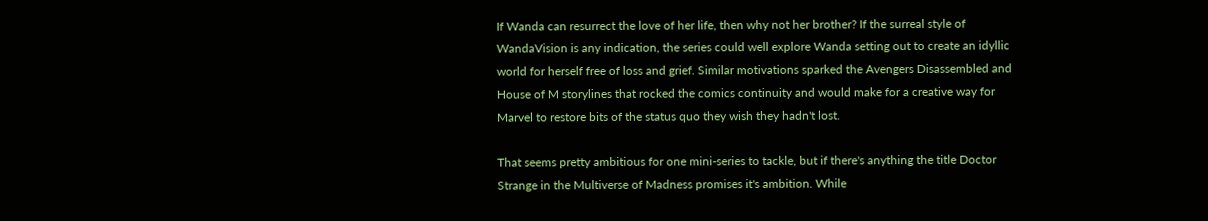If Wanda can resurrect the love of her life, then why not her brother? If the surreal style of WandaVision is any indication, the series could well explore Wanda setting out to create an idyllic world for herself free of loss and grief. Similar motivations sparked the Avengers Disassembled and House of M storylines that rocked the comics continuity and would make for a creative way for Marvel to restore bits of the status quo they wish they hadn't lost.

That seems pretty ambitious for one mini-series to tackle, but if there's anything the title Doctor Strange in the Multiverse of Madness promises it's ambition. While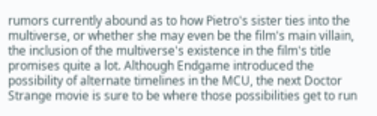rumors currently abound as to how Pietro's sister ties into the multiverse, or whether she may even be the film's main villain, the inclusion of the multiverse's existence in the film's title promises quite a lot. Although Endgame introduced the possibility of alternate timelines in the MCU, the next Doctor Strange movie is sure to be where those possibilities get to run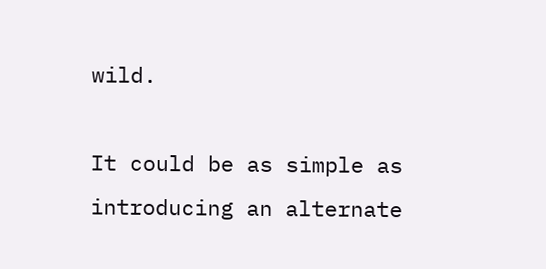wild.

It could be as simple as introducing an alternate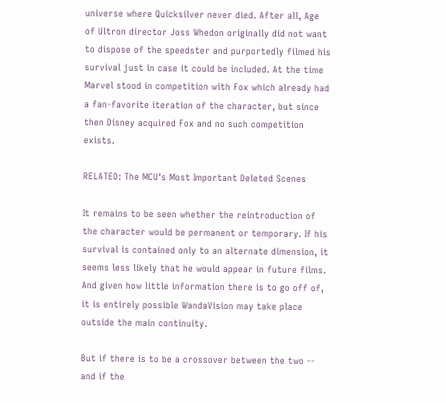universe where Quicksilver never died. After all, Age of Ultron director Joss Whedon originally did not want to dispose of the speedster and purportedly filmed his survival just in case it could be included. At the time Marvel stood in competition with Fox which already had a fan-favorite iteration of the character, but since then Disney acquired Fox and no such competition exists.

RELATED: The MCU's Most Important Deleted Scenes

It remains to be seen whether the reintroduction of the character would be permanent or temporary. If his survival is contained only to an alternate dimension, it seems less likely that he would appear in future films. And given how little information there is to go off of, it is entirely possible WandaVision may take place outside the main continuity.

But if there is to be a crossover between the two -- and if the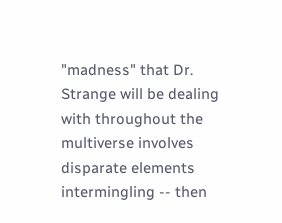"madness" that Dr. Strange will be dealing with throughout the multiverse involves disparate elements intermingling -- then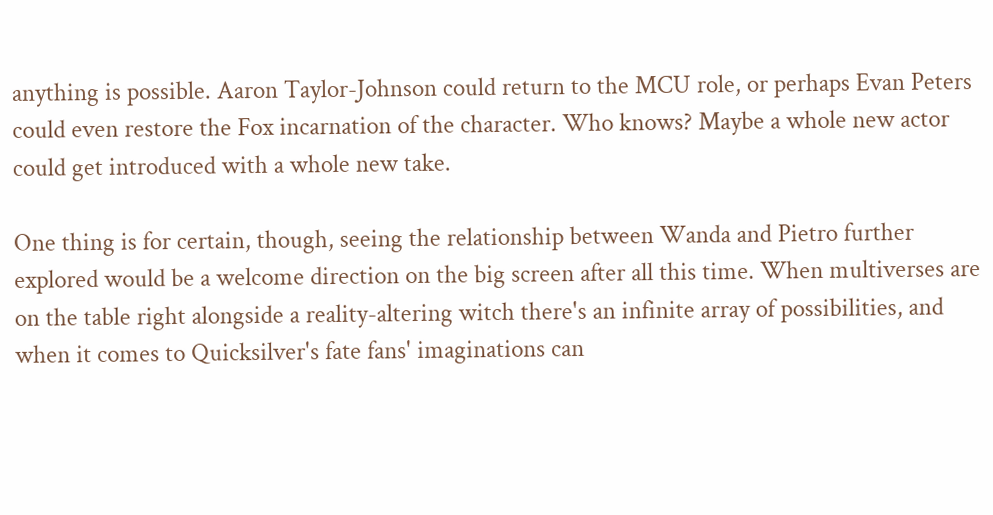anything is possible. Aaron Taylor-Johnson could return to the MCU role, or perhaps Evan Peters could even restore the Fox incarnation of the character. Who knows? Maybe a whole new actor could get introduced with a whole new take.

One thing is for certain, though, seeing the relationship between Wanda and Pietro further explored would be a welcome direction on the big screen after all this time. When multiverses are on the table right alongside a reality-altering witch there's an infinite array of possibilities, and when it comes to Quicksilver's fate fans' imaginations can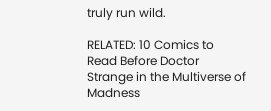truly run wild.

RELATED: 10 Comics to Read Before Doctor Strange in the Multiverse of Madness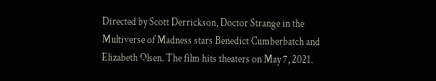Directed by Scott Derrickson, Doctor Strange in the Multiverse of Madness stars Benedict Cumberbatch and Elizabeth Olsen. The film hits theaters on May 7, 2021.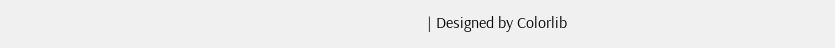| Designed by Colorlib